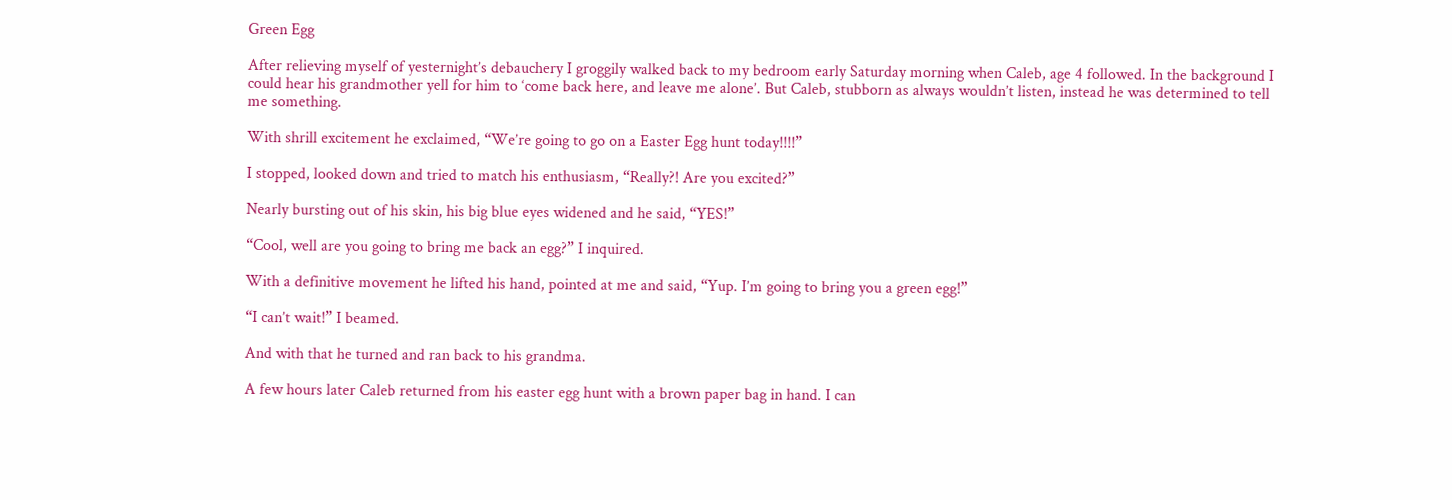Green Egg

After relieving myself of yesternight’s debauchery I groggily walked back to my bedroom early Saturday morning when Caleb, age 4 followed. In the background I could hear his grandmother yell for him to ‘come back here, and leave me alone’. But Caleb, stubborn as always wouldn’t listen, instead he was determined to tell me something.

With shrill excitement he exclaimed, “We’re going to go on a Easter Egg hunt today!!!!”

I stopped, looked down and tried to match his enthusiasm, “Really?! Are you excited?”

Nearly bursting out of his skin, his big blue eyes widened and he said, “YES!”

“Cool, well are you going to bring me back an egg?” I inquired.

With a definitive movement he lifted his hand, pointed at me and said, “Yup. I’m going to bring you a green egg!”

“I can’t wait!” I beamed.

And with that he turned and ran back to his grandma.

A few hours later Caleb returned from his easter egg hunt with a brown paper bag in hand. I can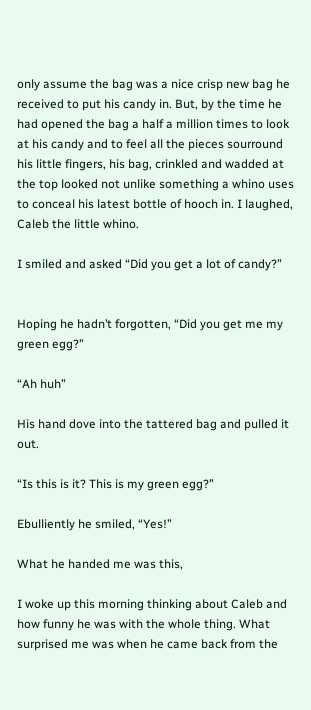only assume the bag was a nice crisp new bag he received to put his candy in. But, by the time he had opened the bag a half a million times to look at his candy and to feel all the pieces sourround his little fingers, his bag, crinkled and wadded at the top looked not unlike something a whino uses to conceal his latest bottle of hooch in. I laughed, Caleb the little whino.

I smiled and asked “Did you get a lot of candy?”


Hoping he hadn’t forgotten, “Did you get me my green egg?”

“Ah huh”

His hand dove into the tattered bag and pulled it out.

“Is this is it? This is my green egg?”

Ebulliently he smiled, “Yes!”

What he handed me was this,

I woke up this morning thinking about Caleb and how funny he was with the whole thing. What surprised me was when he came back from the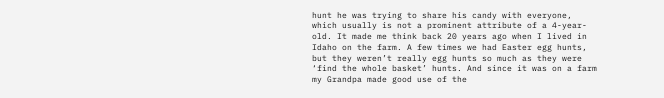hunt he was trying to share his candy with everyone, which usually is not a prominent attribute of a 4-year-old. It made me think back 20 years ago when I lived in Idaho on the farm. A few times we had Easter egg hunts, but they weren’t really egg hunts so much as they were ‘find the whole basket’ hunts. And since it was on a farm my Grandpa made good use of the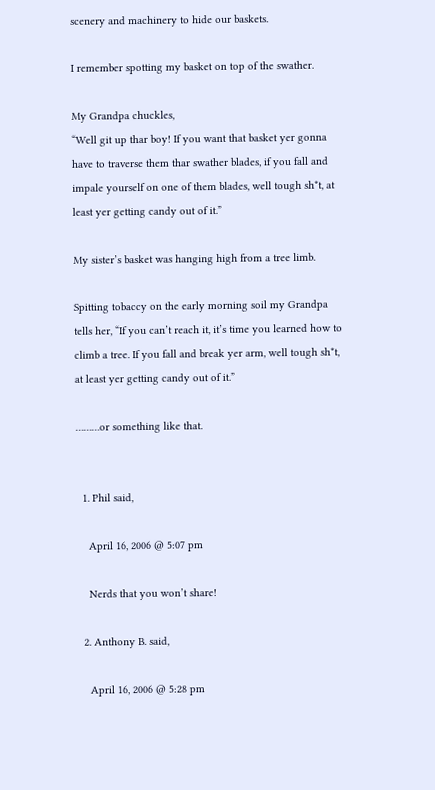scenery and machinery to hide our baskets.

I remember spotting my basket on top of the swather.

My Grandpa chuckles,
“Well git up thar boy! If you want that basket yer gonna have to traverse them thar swather blades, if you fall and impale yourself on one of them blades, well tough sh*t, at least yer getting candy out of it.”

My sister’s basket was hanging high from a tree limb.

Spitting tobaccy on the early morning soil my Grandpa tells her, “If you can’t reach it, it’s time you learned how to climb a tree. If you fall and break yer arm, well tough sh*t, at least yer getting candy out of it.”

………or something like that.


  1. Phil said,

    April 16, 2006 @ 5:07 pm

    Nerds that you won’t share!

  2. Anthony B. said,

    April 16, 2006 @ 5:28 pm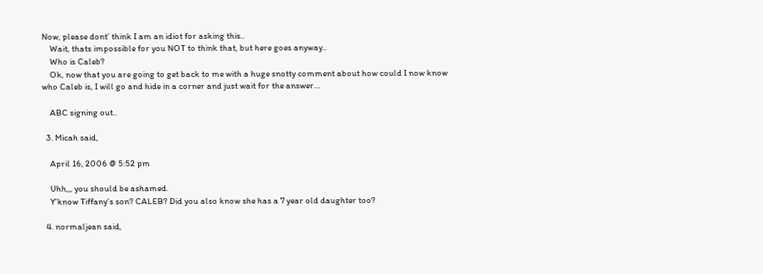Now, please dont’ think I am an idiot for asking this..
    Wait, thats impossible for you NOT to think that, but here goes anyway..
    Who is Caleb?
    Ok, now that you are going to get back to me with a huge snotty comment about how could I now know who Caleb is, I will go and hide in a corner and just wait for the answer…

    ABC signing out..

  3. Micah said,

    April 16, 2006 @ 5:52 pm

    Uhh,,, you should be ashamed.
    Y’know Tiffany’s son? CALEB? Did you also know she has a 7 year old daughter too?

  4. normaljean said,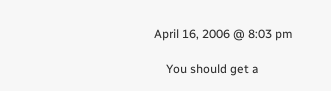April 16, 2006 @ 8:03 pm

    You should get a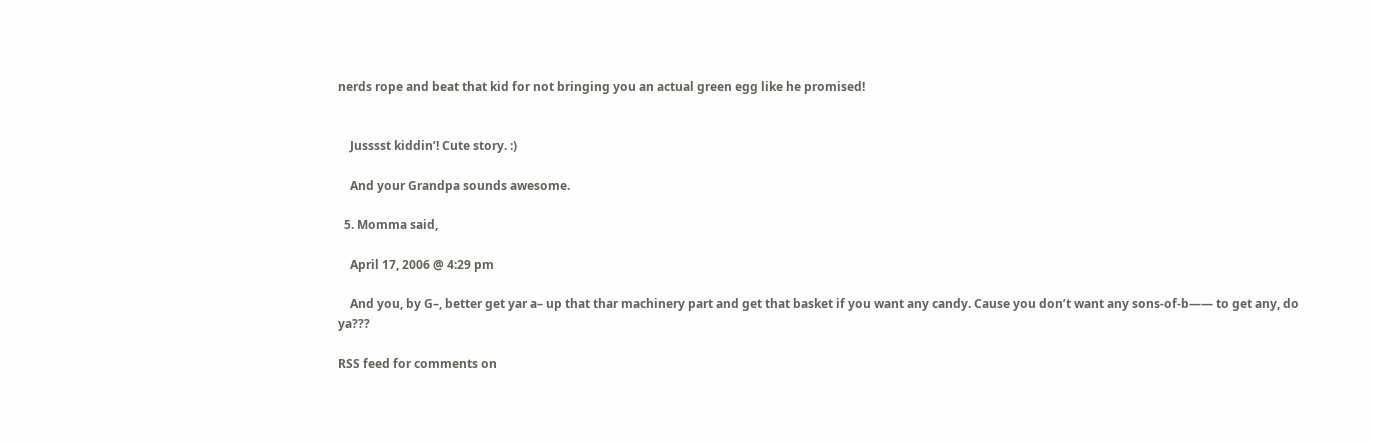nerds rope and beat that kid for not bringing you an actual green egg like he promised!


    Jusssst kiddin’! Cute story. :)

    And your Grandpa sounds awesome.

  5. Momma said,

    April 17, 2006 @ 4:29 pm

    And you, by G–, better get yar a– up that thar machinery part and get that basket if you want any candy. Cause you don’t want any sons-of-b—— to get any, do ya???

RSS feed for comments on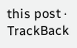this post · TrackBack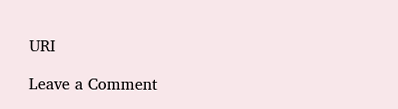URI

Leave a Comment